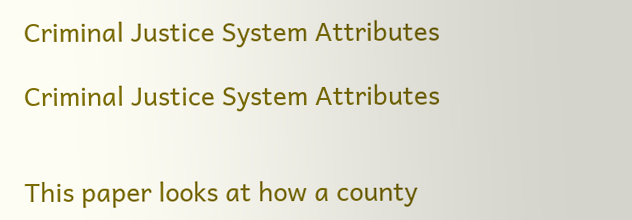Criminal Justice System Attributes

Criminal Justice System Attributes


This paper looks at how a county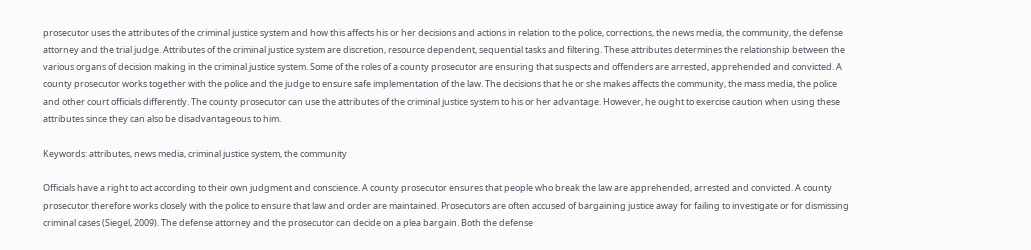prosecutor uses the attributes of the criminal justice system and how this affects his or her decisions and actions in relation to the police, corrections, the news media, the community, the defense attorney and the trial judge. Attributes of the criminal justice system are discretion, resource dependent, sequential tasks and filtering. These attributes determines the relationship between the various organs of decision making in the criminal justice system. Some of the roles of a county prosecutor are ensuring that suspects and offenders are arrested, apprehended and convicted. A county prosecutor works together with the police and the judge to ensure safe implementation of the law. The decisions that he or she makes affects the community, the mass media, the police and other court officials differently. The county prosecutor can use the attributes of the criminal justice system to his or her advantage. However, he ought to exercise caution when using these attributes since they can also be disadvantageous to him.

Keywords: attributes, news media, criminal justice system, the community

Officials have a right to act according to their own judgment and conscience. A county prosecutor ensures that people who break the law are apprehended, arrested and convicted. A county prosecutor therefore works closely with the police to ensure that law and order are maintained. Prosecutors are often accused of bargaining justice away for failing to investigate or for dismissing criminal cases (Siegel, 2009). The defense attorney and the prosecutor can decide on a plea bargain. Both the defense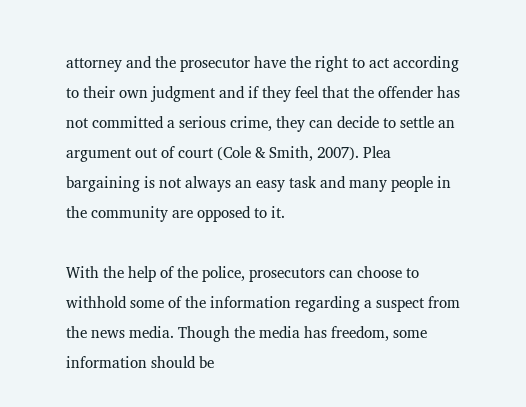attorney and the prosecutor have the right to act according to their own judgment and if they feel that the offender has not committed a serious crime, they can decide to settle an argument out of court (Cole & Smith, 2007). Plea bargaining is not always an easy task and many people in the community are opposed to it.

With the help of the police, prosecutors can choose to withhold some of the information regarding a suspect from the news media. Though the media has freedom, some information should be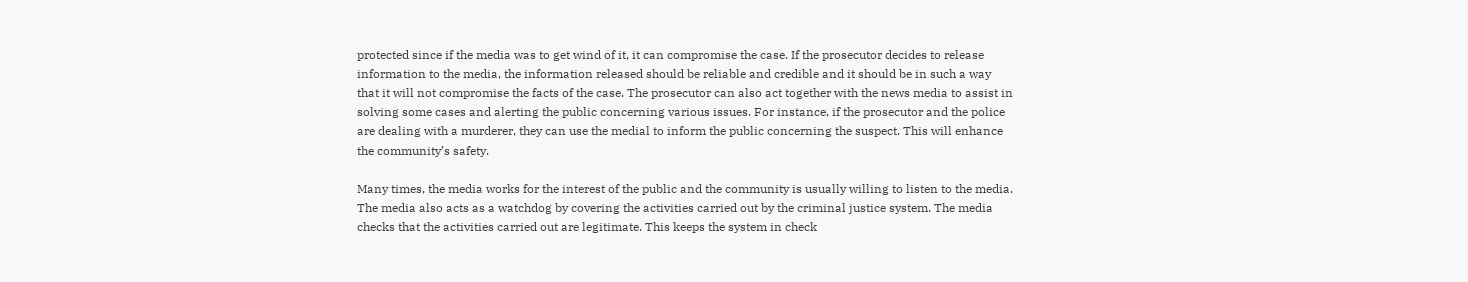protected since if the media was to get wind of it, it can compromise the case. If the prosecutor decides to release information to the media, the information released should be reliable and credible and it should be in such a way that it will not compromise the facts of the case. The prosecutor can also act together with the news media to assist in solving some cases and alerting the public concerning various issues. For instance, if the prosecutor and the police are dealing with a murderer, they can use the medial to inform the public concerning the suspect. This will enhance the community’s safety.

Many times, the media works for the interest of the public and the community is usually willing to listen to the media. The media also acts as a watchdog by covering the activities carried out by the criminal justice system. The media checks that the activities carried out are legitimate. This keeps the system in check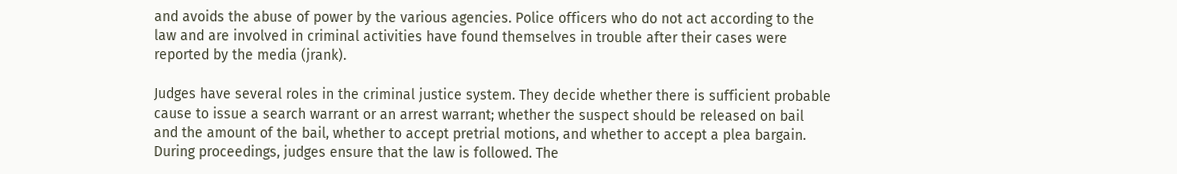and avoids the abuse of power by the various agencies. Police officers who do not act according to the law and are involved in criminal activities have found themselves in trouble after their cases were reported by the media (jrank).

Judges have several roles in the criminal justice system. They decide whether there is sufficient probable cause to issue a search warrant or an arrest warrant; whether the suspect should be released on bail and the amount of the bail, whether to accept pretrial motions, and whether to accept a plea bargain. During proceedings, judges ensure that the law is followed. The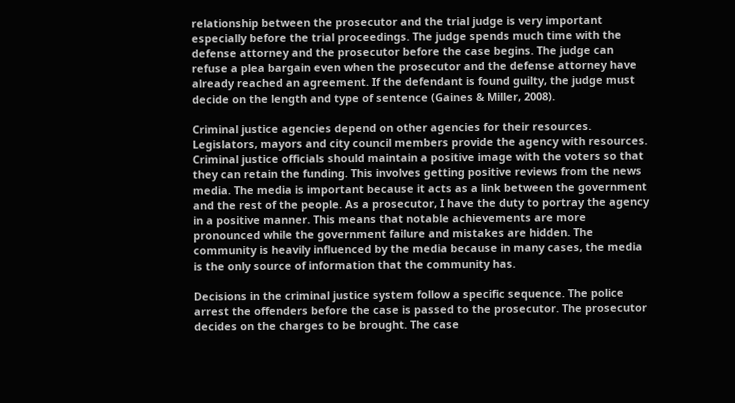relationship between the prosecutor and the trial judge is very important especially before the trial proceedings. The judge spends much time with the defense attorney and the prosecutor before the case begins. The judge can refuse a plea bargain even when the prosecutor and the defense attorney have already reached an agreement. If the defendant is found guilty, the judge must decide on the length and type of sentence (Gaines & Miller, 2008).

Criminal justice agencies depend on other agencies for their resources. Legislators, mayors and city council members provide the agency with resources. Criminal justice officials should maintain a positive image with the voters so that they can retain the funding. This involves getting positive reviews from the news media. The media is important because it acts as a link between the government and the rest of the people. As a prosecutor, I have the duty to portray the agency in a positive manner. This means that notable achievements are more pronounced while the government failure and mistakes are hidden. The community is heavily influenced by the media because in many cases, the media is the only source of information that the community has.

Decisions in the criminal justice system follow a specific sequence. The police arrest the offenders before the case is passed to the prosecutor. The prosecutor decides on the charges to be brought. The case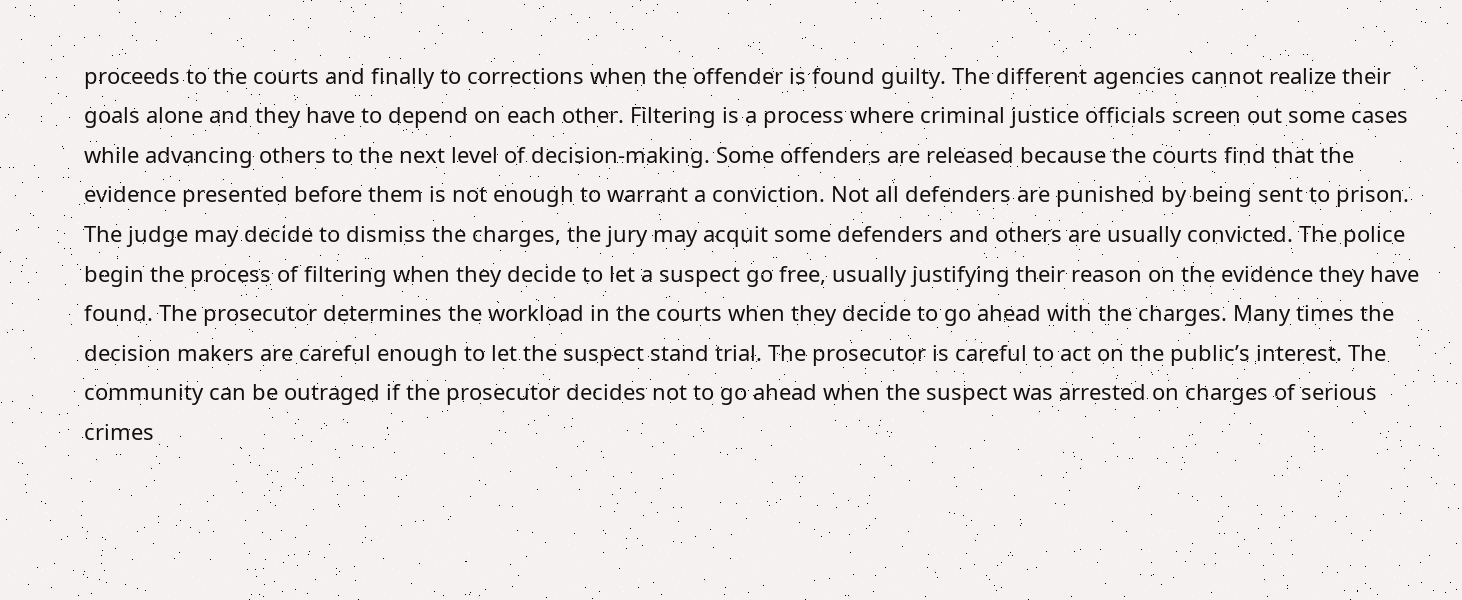proceeds to the courts and finally to corrections when the offender is found guilty. The different agencies cannot realize their goals alone and they have to depend on each other. Filtering is a process where criminal justice officials screen out some cases while advancing others to the next level of decision-making. Some offenders are released because the courts find that the evidence presented before them is not enough to warrant a conviction. Not all defenders are punished by being sent to prison. The judge may decide to dismiss the charges, the jury may acquit some defenders and others are usually convicted. The police begin the process of filtering when they decide to let a suspect go free, usually justifying their reason on the evidence they have found. The prosecutor determines the workload in the courts when they decide to go ahead with the charges. Many times the decision makers are careful enough to let the suspect stand trial. The prosecutor is careful to act on the public’s interest. The community can be outraged if the prosecutor decides not to go ahead when the suspect was arrested on charges of serious crimes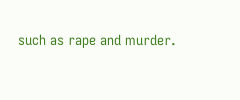such as rape and murder.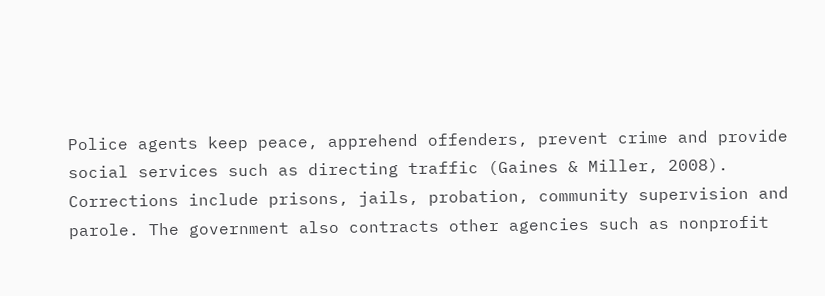Police agents keep peace, apprehend offenders, prevent crime and provide social services such as directing traffic (Gaines & Miller, 2008). Corrections include prisons, jails, probation, community supervision and parole. The government also contracts other agencies such as nonprofit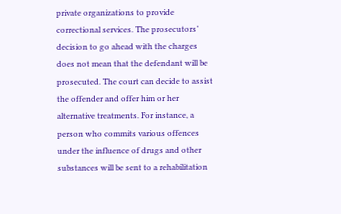private organizations to provide correctional services. The prosecutors’ decision to go ahead with the charges does not mean that the defendant will be prosecuted. The court can decide to assist the offender and offer him or her alternative treatments. For instance, a person who commits various offences under the influence of drugs and other substances will be sent to a rehabilitation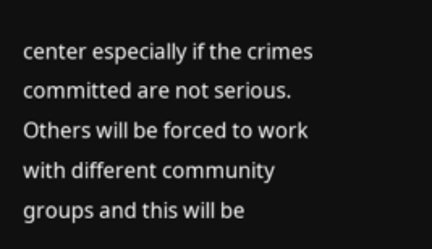center especially if the crimes committed are not serious. Others will be forced to work with different community groups and this will be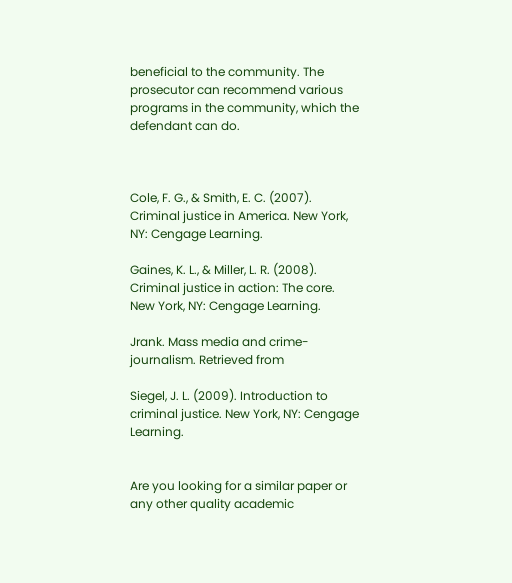beneficial to the community. The prosecutor can recommend various programs in the community, which the defendant can do.



Cole, F. G., & Smith, E. C. (2007). Criminal justice in America. New York, NY: Cengage Learning.

Gaines, K. L., & Miller, L. R. (2008). Criminal justice in action: The core. New York, NY: Cengage Learning.

Jrank. Mass media and crime-journalism. Retrieved from

Siegel, J. L. (2009). Introduction to criminal justice. New York, NY: Cengage Learning.


Are you looking for a similar paper or any other quality academic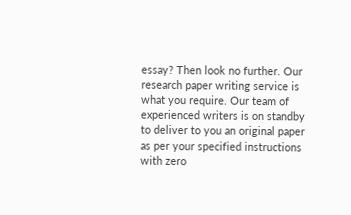essay? Then look no further. Our research paper writing service is what you require. Our team of experienced writers is on standby to deliver to you an original paper as per your specified instructions with zero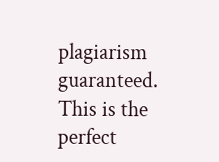plagiarism guaranteed. This is the perfect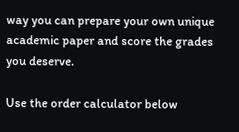way you can prepare your own unique academic paper and score the grades you deserve.

Use the order calculator below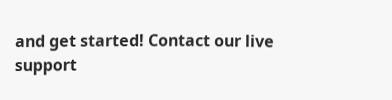and get started! Contact our live support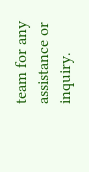team for any assistance or inquiry.